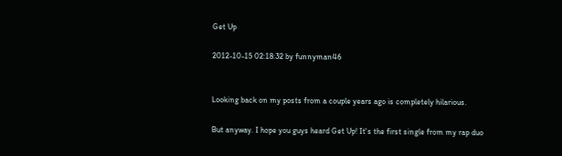Get Up

2012-10-15 02:18:32 by funnyman46


Looking back on my posts from a couple years ago is completely hilarious.

But anyway. I hope you guys heard Get Up! It's the first single from my rap duo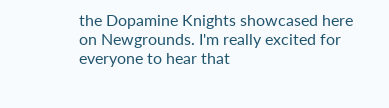the Dopamine Knights showcased here on Newgrounds. I'm really excited for everyone to hear that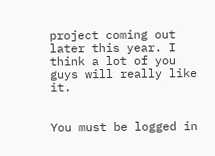project coming out later this year. I think a lot of you guys will really like it.


You must be logged in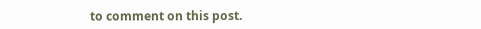to comment on this post.